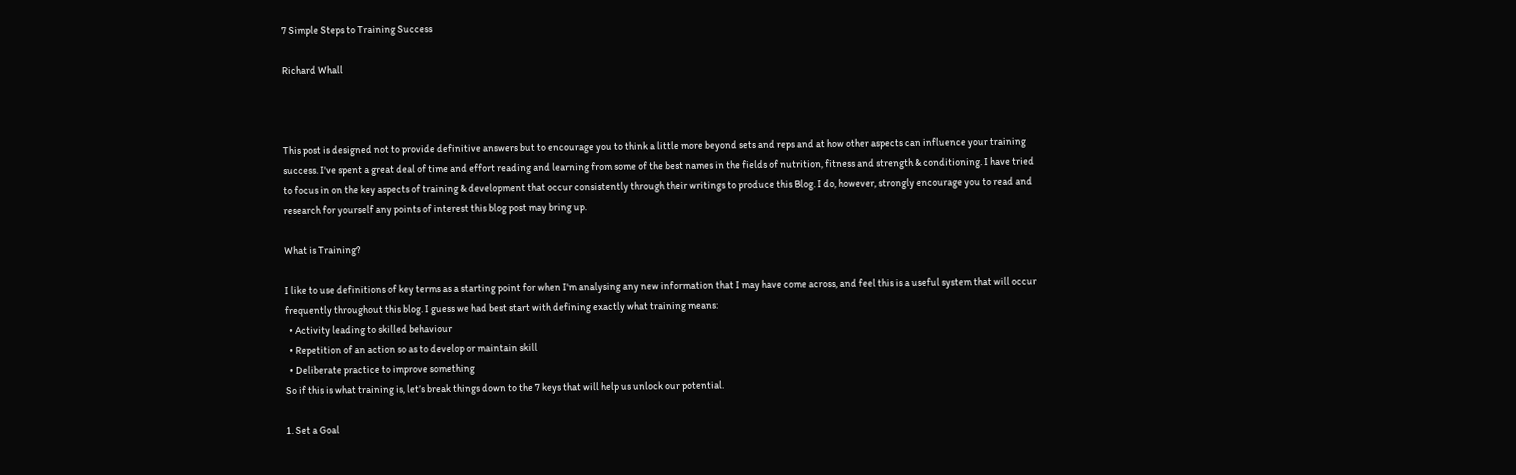7 Simple Steps to Training Success

Richard Whall



This post is designed not to provide definitive answers but to encourage you to think a little more beyond sets and reps and at how other aspects can influence your training success. I've spent a great deal of time and effort reading and learning from some of the best names in the fields of nutrition, fitness and strength & conditioning. I have tried to focus in on the key aspects of training & development that occur consistently through their writings to produce this Blog. I do, however, strongly encourage you to read and research for yourself any points of interest this blog post may bring up.

What is Training?

I like to use definitions of key terms as a starting point for when I'm analysing any new information that I may have come across, and feel this is a useful system that will occur frequently throughout this blog. I guess we had best start with defining exactly what training means:
  • Activity leading to skilled behaviour
  • Repetition of an action so as to develop or maintain skill
  • Deliberate practice to improve something
So if this is what training is, let’s break things down to the 7 keys that will help us unlock our potential.

1. Set a Goal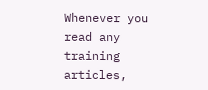Whenever you read any training articles,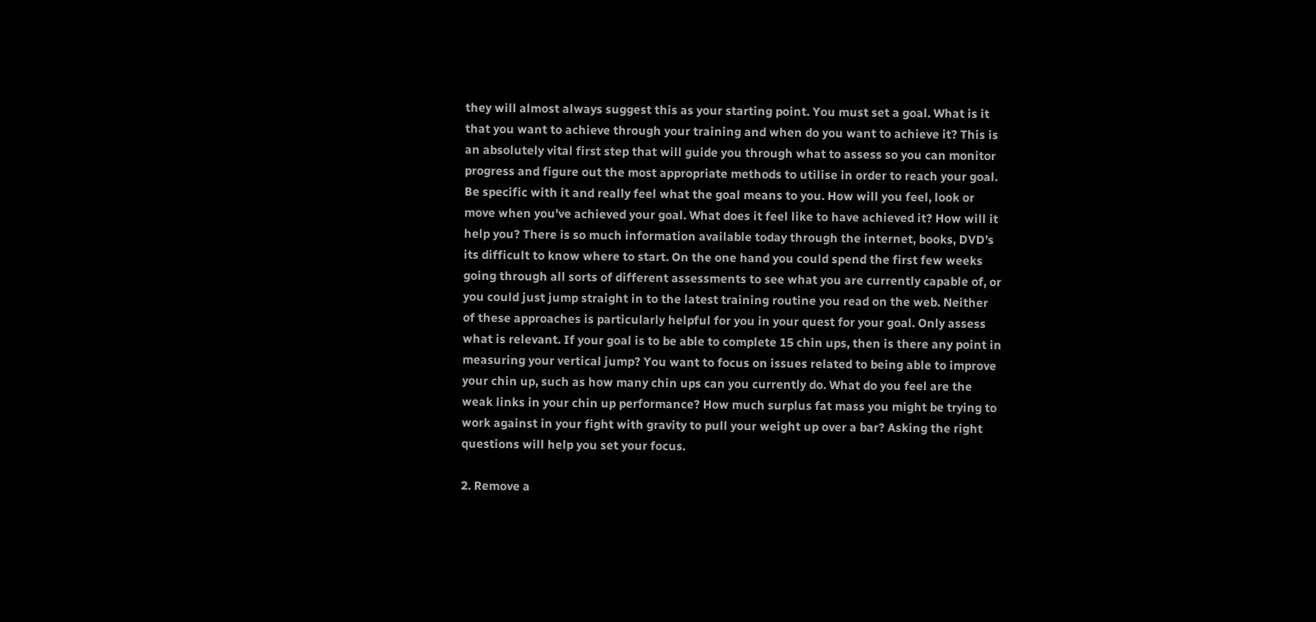they will almost always suggest this as your starting point. You must set a goal. What is it that you want to achieve through your training and when do you want to achieve it? This is an absolutely vital first step that will guide you through what to assess so you can monitor progress and figure out the most appropriate methods to utilise in order to reach your goal. Be specific with it and really feel what the goal means to you. How will you feel, look or move when you've achieved your goal. What does it feel like to have achieved it? How will it help you? There is so much information available today through the internet, books, DVD’s its difficult to know where to start. On the one hand you could spend the first few weeks going through all sorts of different assessments to see what you are currently capable of, or you could just jump straight in to the latest training routine you read on the web. Neither of these approaches is particularly helpful for you in your quest for your goal. Only assess what is relevant. If your goal is to be able to complete 15 chin ups, then is there any point in measuring your vertical jump? You want to focus on issues related to being able to improve your chin up, such as how many chin ups can you currently do. What do you feel are the weak links in your chin up performance? How much surplus fat mass you might be trying to work against in your fight with gravity to pull your weight up over a bar? Asking the right questions will help you set your focus.

2. Remove a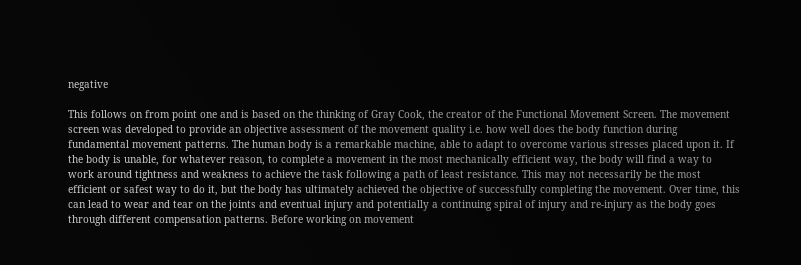negative

This follows on from point one and is based on the thinking of Gray Cook, the creator of the Functional Movement Screen. The movement screen was developed to provide an objective assessment of the movement quality i.e. how well does the body function during fundamental movement patterns. The human body is a remarkable machine, able to adapt to overcome various stresses placed upon it. If the body is unable, for whatever reason, to complete a movement in the most mechanically efficient way, the body will find a way to work around tightness and weakness to achieve the task following a path of least resistance. This may not necessarily be the most efficient or safest way to do it, but the body has ultimately achieved the objective of successfully completing the movement. Over time, this can lead to wear and tear on the joints and eventual injury and potentially a continuing spiral of injury and re-injury as the body goes through different compensation patterns. Before working on movement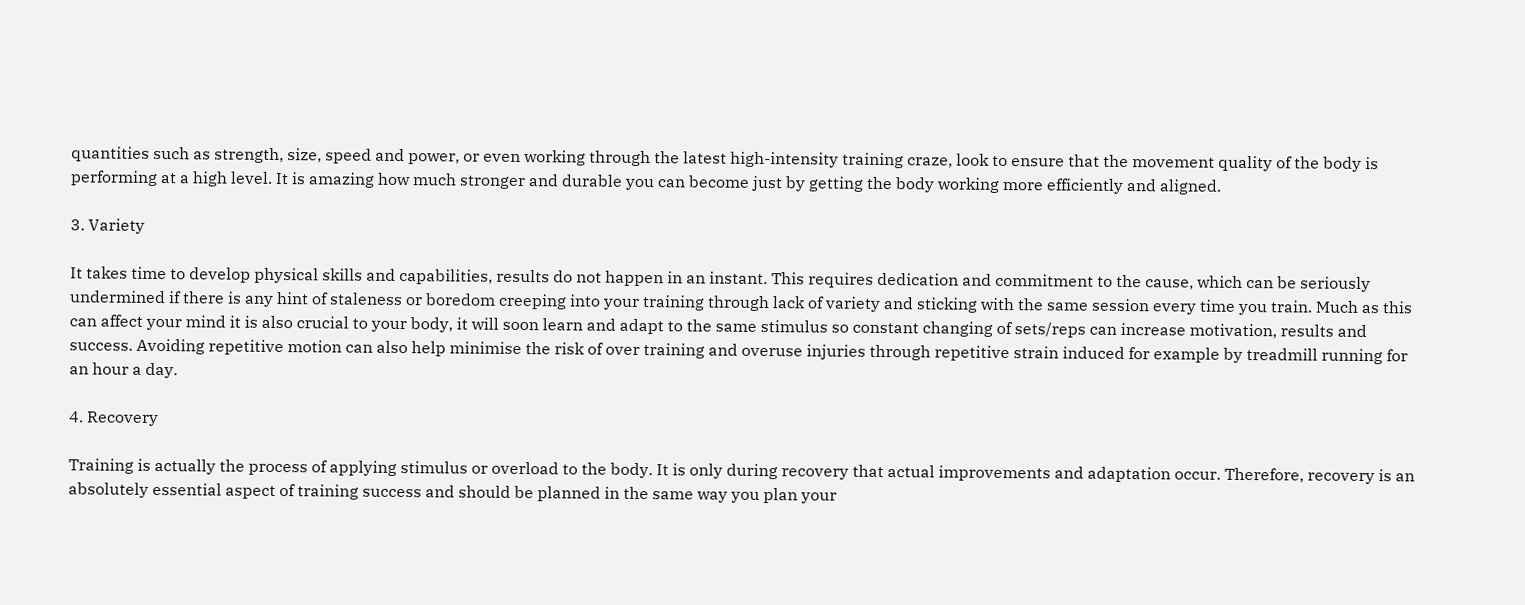quantities such as strength, size, speed and power, or even working through the latest high-intensity training craze, look to ensure that the movement quality of the body is performing at a high level. It is amazing how much stronger and durable you can become just by getting the body working more efficiently and aligned.

3. Variety

It takes time to develop physical skills and capabilities, results do not happen in an instant. This requires dedication and commitment to the cause, which can be seriously undermined if there is any hint of staleness or boredom creeping into your training through lack of variety and sticking with the same session every time you train. Much as this can affect your mind it is also crucial to your body, it will soon learn and adapt to the same stimulus so constant changing of sets/reps can increase motivation, results and success. Avoiding repetitive motion can also help minimise the risk of over training and overuse injuries through repetitive strain induced for example by treadmill running for an hour a day.

4. Recovery

Training is actually the process of applying stimulus or overload to the body. It is only during recovery that actual improvements and adaptation occur. Therefore, recovery is an absolutely essential aspect of training success and should be planned in the same way you plan your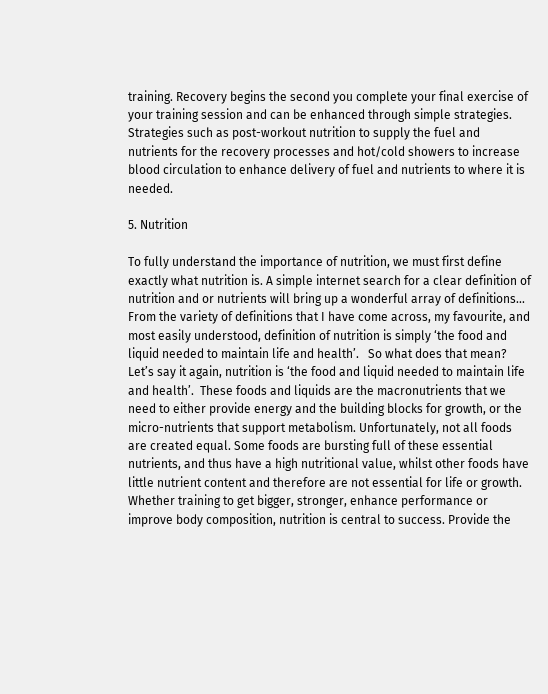training. Recovery begins the second you complete your final exercise of your training session and can be enhanced through simple strategies. Strategies such as post-workout nutrition to supply the fuel and nutrients for the recovery processes and hot/cold showers to increase blood circulation to enhance delivery of fuel and nutrients to where it is needed.

5. Nutrition

To fully understand the importance of nutrition, we must first define exactly what nutrition is. A simple internet search for a clear definition of nutrition and or nutrients will bring up a wonderful array of definitions... From the variety of definitions that I have come across, my favourite, and most easily understood, definition of nutrition is simply ‘the food and liquid needed to maintain life and health’.   So what does that mean? Let’s say it again, nutrition is ‘the food and liquid needed to maintain life and health’.  These foods and liquids are the macronutrients that we need to either provide energy and the building blocks for growth, or the micro-nutrients that support metabolism. Unfortunately, not all foods are created equal. Some foods are bursting full of these essential nutrients, and thus have a high nutritional value, whilst other foods have little nutrient content and therefore are not essential for life or growth. Whether training to get bigger, stronger, enhance performance or improve body composition, nutrition is central to success. Provide the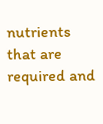nutrients that are required and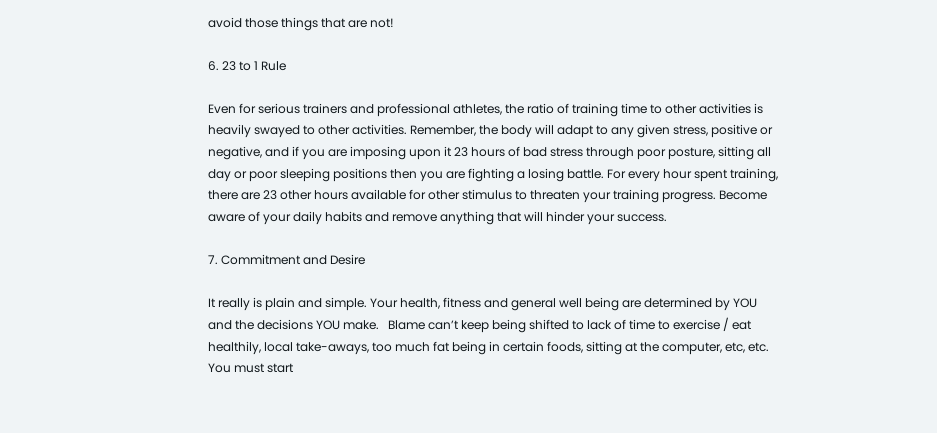avoid those things that are not!

6. 23 to 1 Rule

Even for serious trainers and professional athletes, the ratio of training time to other activities is heavily swayed to other activities. Remember, the body will adapt to any given stress, positive or negative, and if you are imposing upon it 23 hours of bad stress through poor posture, sitting all day or poor sleeping positions then you are fighting a losing battle. For every hour spent training, there are 23 other hours available for other stimulus to threaten your training progress. Become aware of your daily habits and remove anything that will hinder your success.

7. Commitment and Desire

It really is plain and simple. Your health, fitness and general well being are determined by YOU and the decisions YOU make.   Blame can’t keep being shifted to lack of time to exercise / eat healthily, local take-aways, too much fat being in certain foods, sitting at the computer, etc, etc. You must start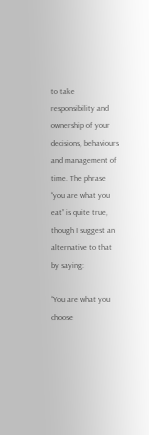to take responsibility and ownership of your decisions, behaviours and management of time. The phrase “you are what you eat” is quite true, though I suggest an alternative to that by saying:

“You are what you choose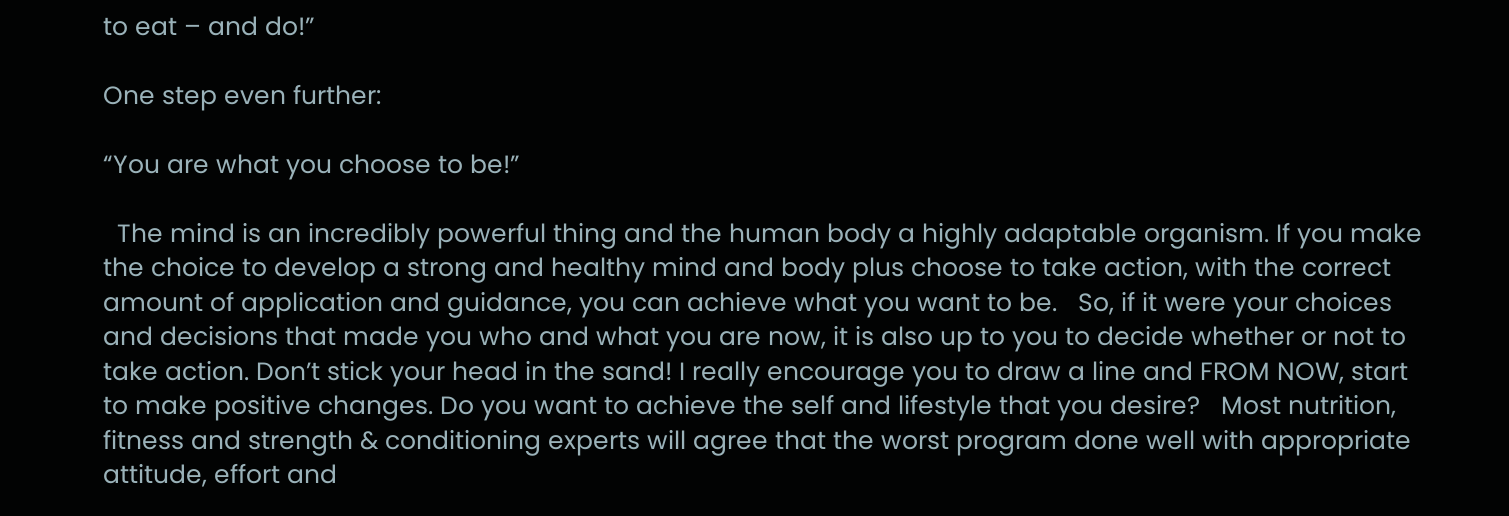to eat – and do!”

One step even further:

“You are what you choose to be!”

  The mind is an incredibly powerful thing and the human body a highly adaptable organism. If you make the choice to develop a strong and healthy mind and body plus choose to take action, with the correct amount of application and guidance, you can achieve what you want to be.   So, if it were your choices and decisions that made you who and what you are now, it is also up to you to decide whether or not to take action. Don’t stick your head in the sand! I really encourage you to draw a line and FROM NOW, start to make positive changes. Do you want to achieve the self and lifestyle that you desire?   Most nutrition, fitness and strength & conditioning experts will agree that the worst program done well with appropriate attitude, effort and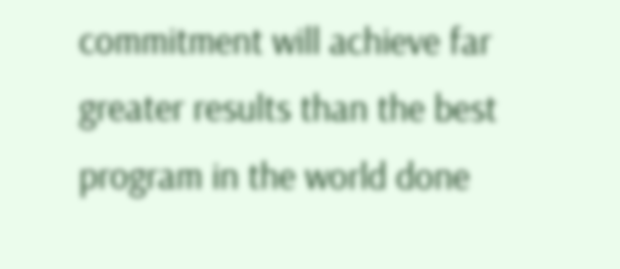commitment will achieve far greater results than the best program in the world done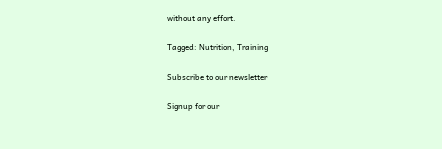without any effort.

Tagged: Nutrition, Training

Subscribe to our newsletter

Signup for our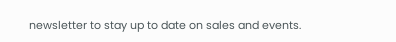newsletter to stay up to date on sales and events.